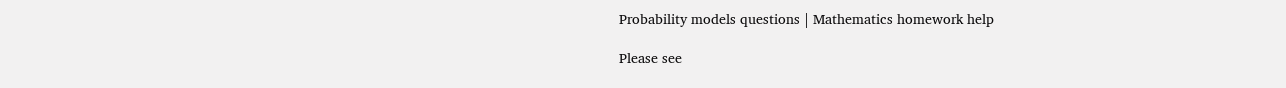Probability models questions | Mathematics homework help

Please see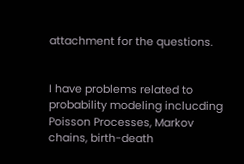attachment for the questions.


I have problems related to probability modeling inclucding Poisson Processes, Markov chains, birth-death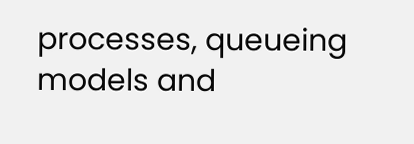processes, queueing models and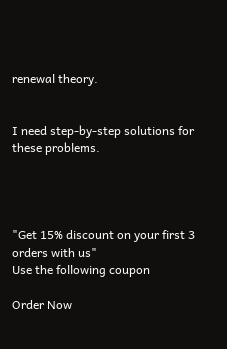renewal theory.


I need step-by-step solutions for these problems.




"Get 15% discount on your first 3 orders with us"
Use the following coupon

Order Now